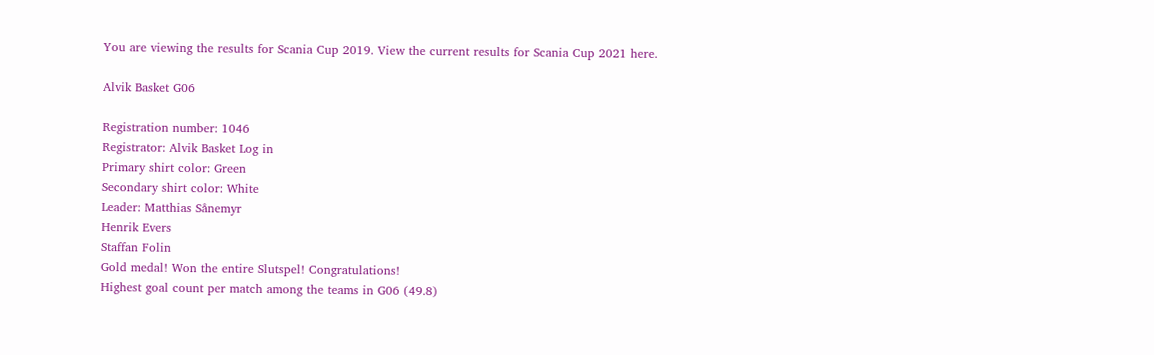You are viewing the results for Scania Cup 2019. View the current results for Scania Cup 2021 here.

Alvik Basket G06

Registration number: 1046
Registrator: Alvik Basket Log in
Primary shirt color: Green
Secondary shirt color: White
Leader: Matthias Sånemyr
Henrik Evers
Staffan Folin
Gold medal! Won the entire Slutspel! Congratulations!
Highest goal count per match among the teams in G06 (49.8)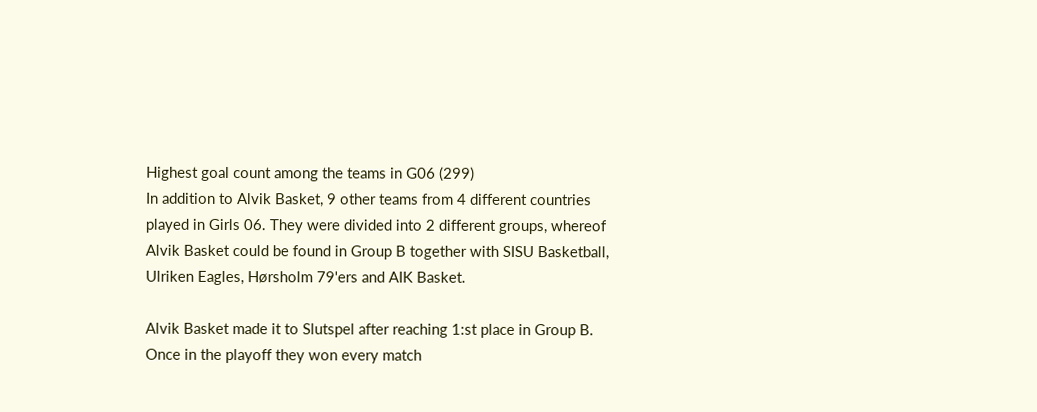Highest goal count among the teams in G06 (299)
In addition to Alvik Basket, 9 other teams from 4 different countries played in Girls 06. They were divided into 2 different groups, whereof Alvik Basket could be found in Group B together with SISU Basketball, Ulriken Eagles, Hørsholm 79'ers and AIK Basket.

Alvik Basket made it to Slutspel after reaching 1:st place in Group B. Once in the playoff they won every match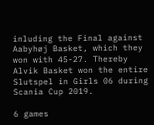inluding the Final against Aabyhøj Basket, which they won with 45-27. Thereby Alvik Basket won the entire Slutspel in Girls 06 during Scania Cup 2019.

6 games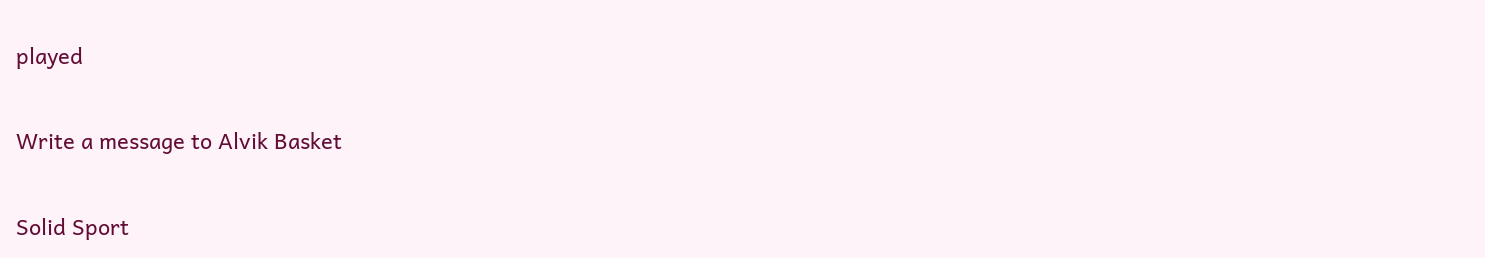played


Write a message to Alvik Basket


Solid Sport